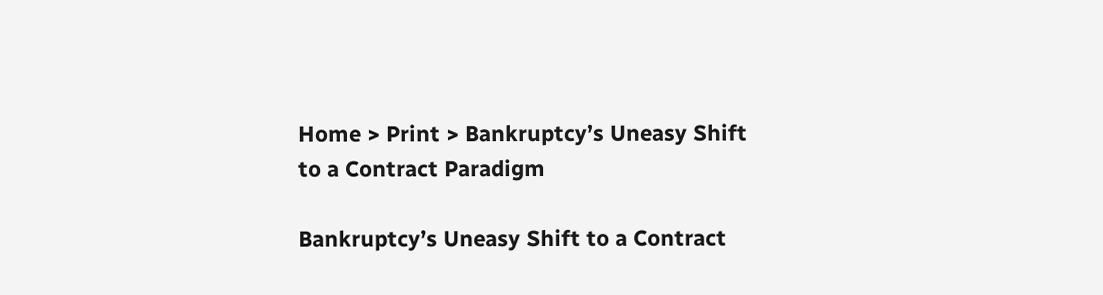Home > Print > Bankruptcy’s Uneasy Shift to a Contract Paradigm

Bankruptcy’s Uneasy Shift to a Contract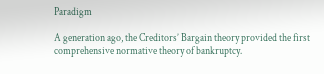Paradigm

A generation ago, the Creditors’ Bargain theory provided the first comprehensive normative theory of bankruptcy.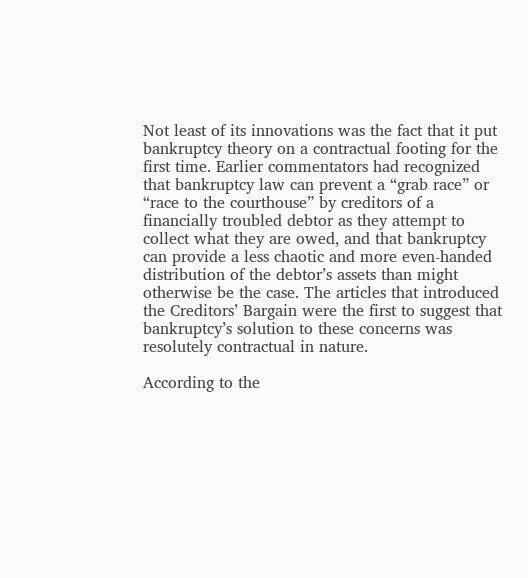Not least of its innovations was the fact that it put bankruptcy theory on a contractual footing for the first time. Earlier commentators had recognized that bankruptcy law can prevent a “grab race” or “race to the courthouse” by creditors of a financially troubled debtor as they attempt to collect what they are owed, and that bankruptcy can provide a less chaotic and more even‐handed distribution of the debtor’s assets than might otherwise be the case. The articles that introduced the Creditors’ Bargain were the first to suggest that bankruptcy’s solution to these concerns was resolutely contractual in nature.

According to the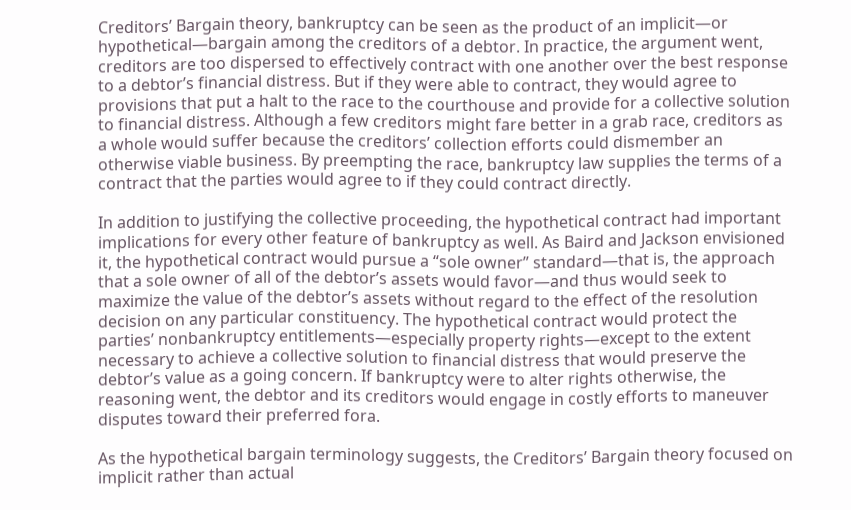Creditors’ Bargain theory, bankruptcy can be seen as the product of an implicit—or hypothetical—bargain among the creditors of a debtor. In practice, the argument went, creditors are too dispersed to effectively contract with one another over the best response to a debtor’s financial distress. But if they were able to contract, they would agree to provisions that put a halt to the race to the courthouse and provide for a collective solution to financial distress. Although a few creditors might fare better in a grab race, creditors as a whole would suffer because the creditors’ collection efforts could dismember an otherwise viable business. By preempting the race, bankruptcy law supplies the terms of a contract that the parties would agree to if they could contract directly.

In addition to justifying the collective proceeding, the hypothetical contract had important implications for every other feature of bankruptcy as well. As Baird and Jackson envisioned it, the hypothetical contract would pursue a “sole owner” standard—that is, the approach that a sole owner of all of the debtor’s assets would favor—and thus would seek to maximize the value of the debtor’s assets without regard to the effect of the resolution decision on any particular constituency. The hypothetical contract would protect the parties’ nonbankruptcy entitlements—especially property rights—except to the extent necessary to achieve a collective solution to financial distress that would preserve the debtor’s value as a going concern. If bankruptcy were to alter rights otherwise, the reasoning went, the debtor and its creditors would engage in costly efforts to maneuver disputes toward their preferred fora.

As the hypothetical bargain terminology suggests, the Creditors’ Bargain theory focused on implicit rather than actual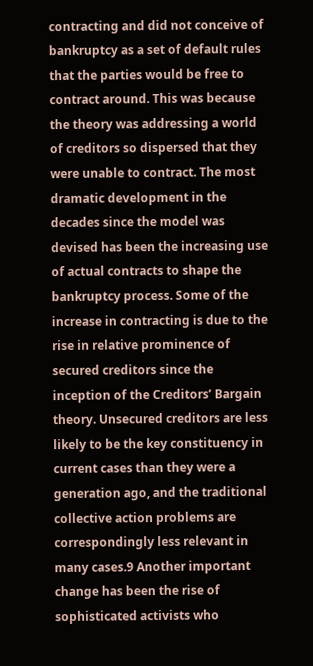contracting and did not conceive of bankruptcy as a set of default rules that the parties would be free to contract around. This was because the theory was addressing a world of creditors so dispersed that they were unable to contract. The most dramatic development in the decades since the model was devised has been the increasing use of actual contracts to shape the bankruptcy process. Some of the increase in contracting is due to the rise in relative prominence of secured creditors since the inception of the Creditors’ Bargain theory. Unsecured creditors are less likely to be the key constituency in current cases than they were a generation ago, and the traditional collective action problems are correspondingly less relevant in many cases.9 Another important change has been the rise of sophisticated activists who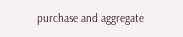purchase and aggregate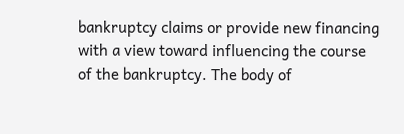bankruptcy claims or provide new financing with a view toward influencing the course of the bankruptcy. The body of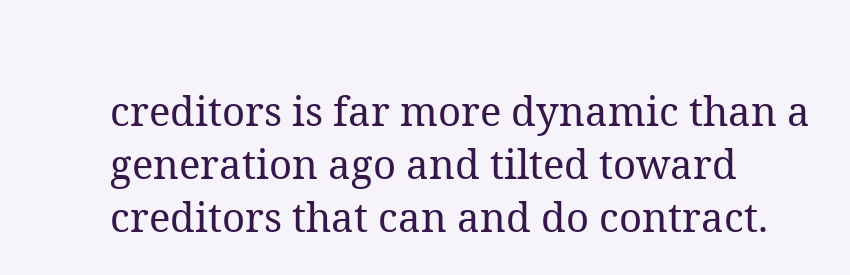creditors is far more dynamic than a generation ago and tilted toward creditors that can and do contract.